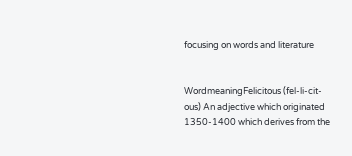focusing on words and literature


WordmeaningFelicitous (fel-li-cit-ous) An adjective which originated 1350-1400 which derives from the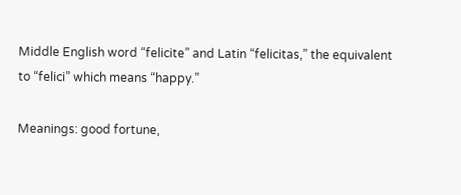Middle English word “felicite” and Latin “felicitas,” the equivalent to “felici” which means “happy.”

Meanings: good fortune,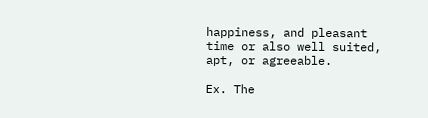happiness, and pleasant time or also well suited, apt, or agreeable.

Ex. The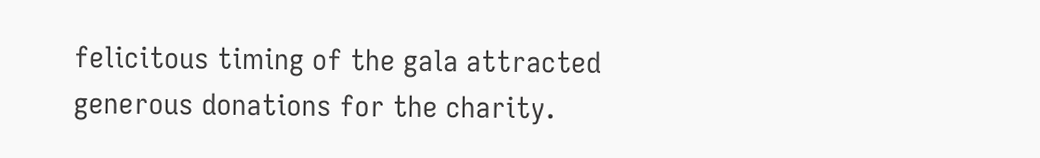felicitous timing of the gala attracted generous donations for the charity.